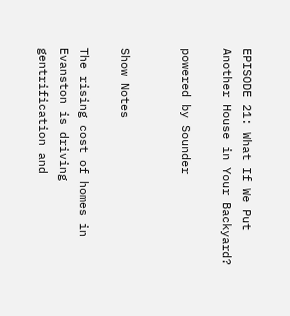EPISODE 21: What If We Put Another House in Your Backyard?

powered by Sounder


Show Notes

The rising cost of homes in Evanston is driving gentrification and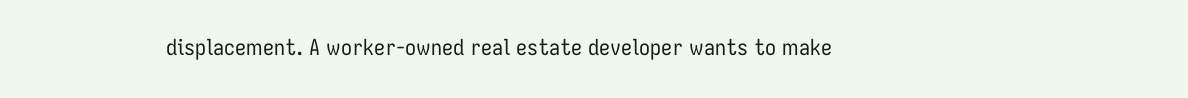displacement. A worker-owned real estate developer wants to make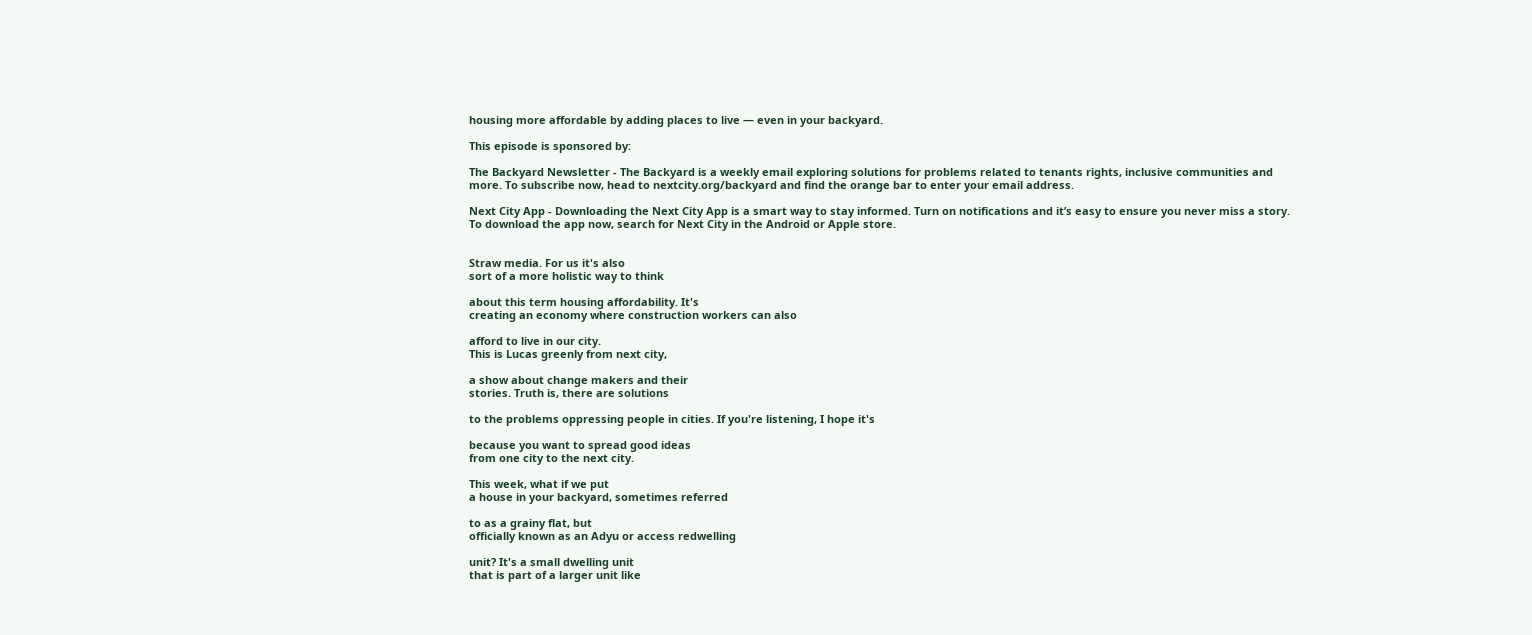housing more affordable by adding places to live — even in your backyard.

This episode is sponsored by:

The Backyard Newsletter - The Backyard is a weekly email exploring solutions for problems related to tenants rights, inclusive communities and more. To subscribe now, head to nextcity.org/backyard and find the orange bar to enter your email address.

Next City App - Downloading the Next City App is a smart way to stay informed. Turn on notifications and it’s easy to ensure you never miss a story. To download the app now, search for Next City in the Android or Apple store.


Straw media. For us it's also
sort of a more holistic way to think

about this term housing affordability. It's
creating an economy where construction workers can also

afford to live in our city.
This is Lucas greenly from next city,

a show about change makers and their
stories. Truth is, there are solutions

to the problems oppressing people in cities. If you're listening, I hope it's

because you want to spread good ideas
from one city to the next city.

This week, what if we put
a house in your backyard, sometimes referred

to as a grainy flat, but
officially known as an Adyu or access redwelling

unit? It's a small dwelling unit
that is part of a larger unit like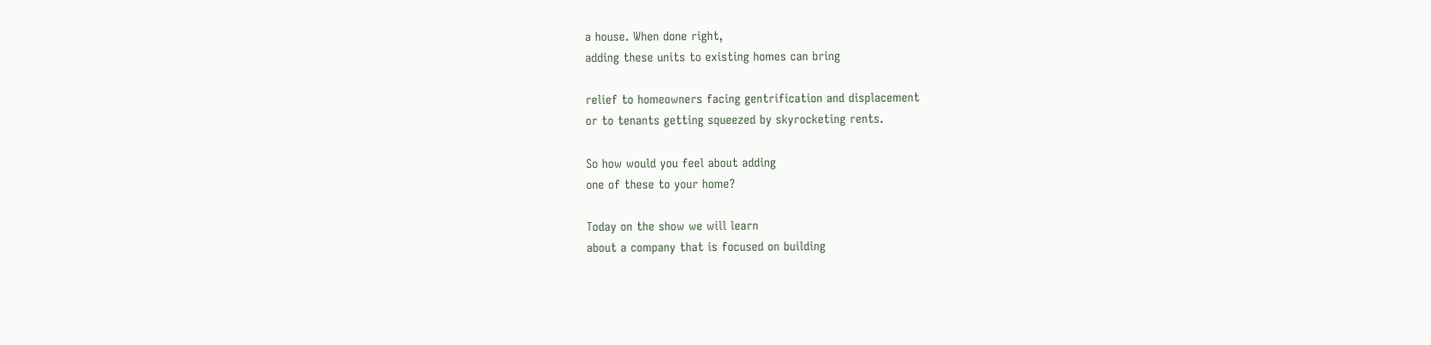a house. When done right,
adding these units to existing homes can bring

relief to homeowners facing gentrification and displacement
or to tenants getting squeezed by skyrocketing rents.

So how would you feel about adding
one of these to your home?

Today on the show we will learn
about a company that is focused on building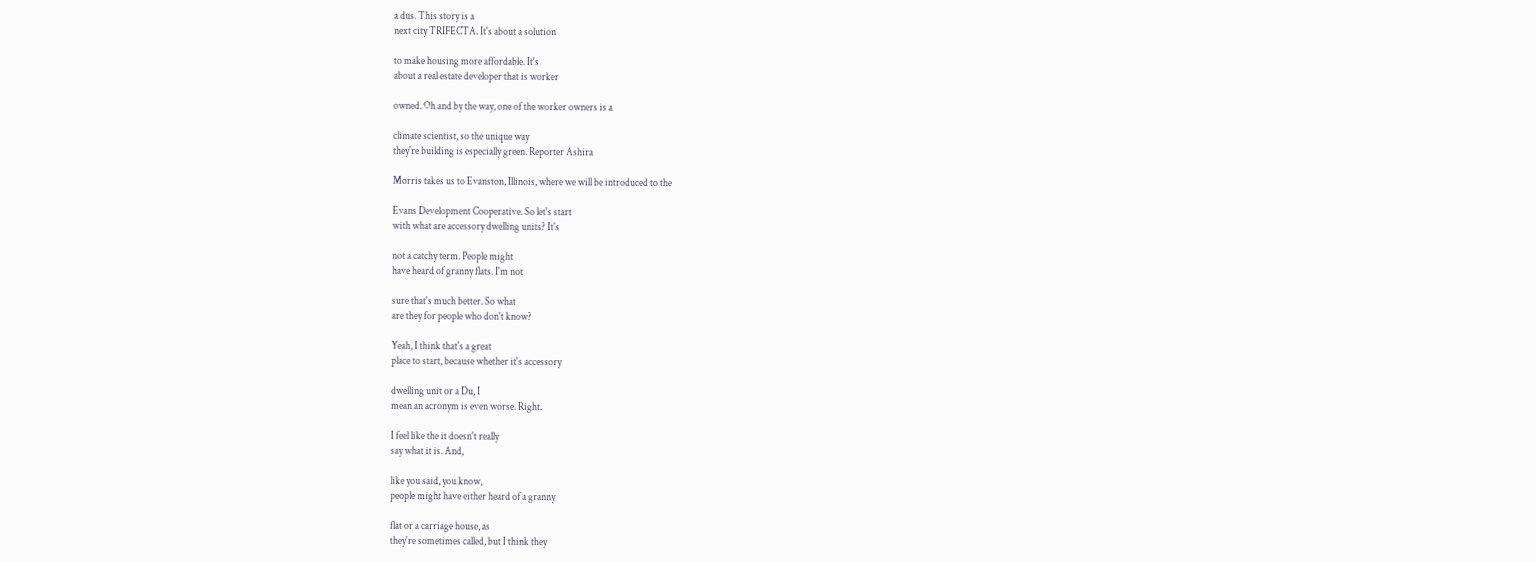a dus. This story is a
next city TRIFECTA. It's about a solution

to make housing more affordable. It's
about a real estate developer that is worker

owned. Oh and by the way, one of the worker owners is a

climate scientist, so the unique way
they're building is especially green. Reporter Ashira

Morris takes us to Evanston, Illinois, where we will be introduced to the

Evans Development Cooperative. So let's start
with what are accessory dwelling units? It's

not a catchy term. People might
have heard of granny flats. I'm not

sure that's much better. So what
are they for people who don't know?

Yeah, I think that's a great
place to start, because whether it's accessory

dwelling unit or a Du, I
mean an acronym is even worse. Right.

I feel like the it doesn't really
say what it is. And,

like you said, you know,
people might have either heard of a granny

flat or a carriage house, as
they're sometimes called, but I think they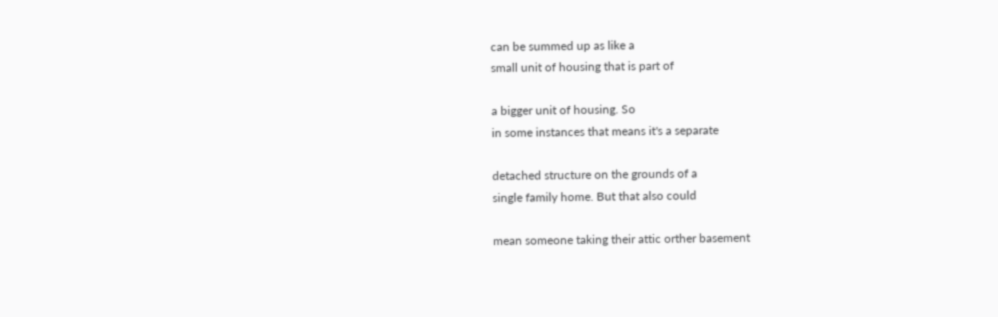can be summed up as like a
small unit of housing that is part of

a bigger unit of housing. So
in some instances that means it's a separate

detached structure on the grounds of a
single family home. But that also could

mean someone taking their attic orther basement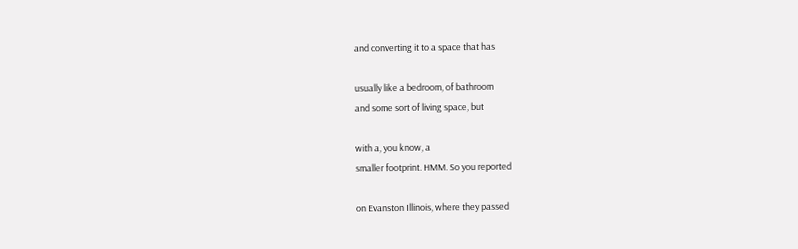and converting it to a space that has

usually like a bedroom, of bathroom
and some sort of living space, but

with a, you know, a
smaller footprint. HMM. So you reported

on Evanston Illinois, where they passed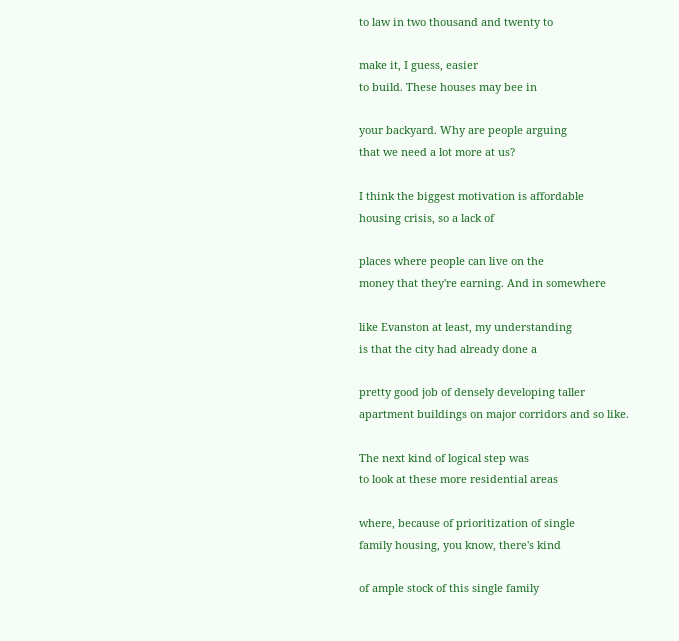to law in two thousand and twenty to

make it, I guess, easier
to build. These houses may bee in

your backyard. Why are people arguing
that we need a lot more at us?

I think the biggest motivation is affordable
housing crisis, so a lack of

places where people can live on the
money that they're earning. And in somewhere

like Evanston at least, my understanding
is that the city had already done a

pretty good job of densely developing taller
apartment buildings on major corridors and so like.

The next kind of logical step was
to look at these more residential areas

where, because of prioritization of single
family housing, you know, there's kind

of ample stock of this single family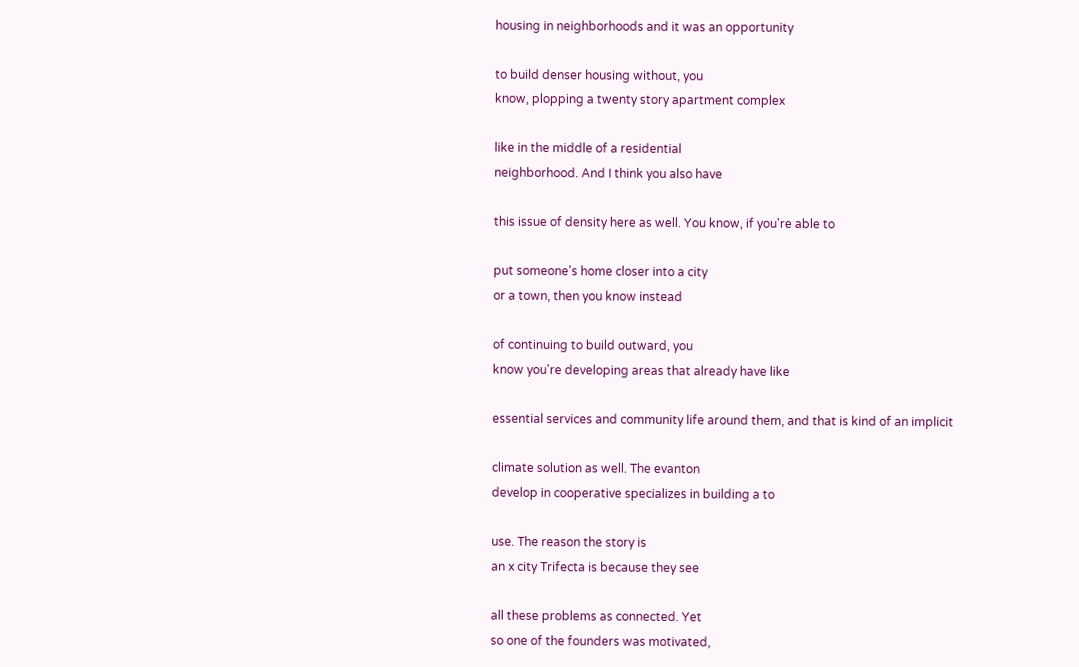housing in neighborhoods and it was an opportunity

to build denser housing without, you
know, plopping a twenty story apartment complex

like in the middle of a residential
neighborhood. And I think you also have

this issue of density here as well. You know, if you're able to

put someone's home closer into a city
or a town, then you know instead

of continuing to build outward, you
know you're developing areas that already have like

essential services and community life around them, and that is kind of an implicit

climate solution as well. The evanton
develop in cooperative specializes in building a to

use. The reason the story is
an x city Trifecta is because they see

all these problems as connected. Yet
so one of the founders was motivated,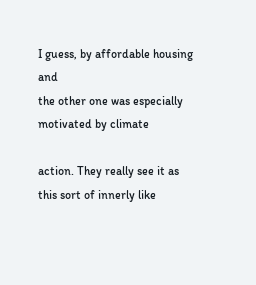I guess, by affordable housing and
the other one was especially motivated by climate

action. They really see it as
this sort of innerly like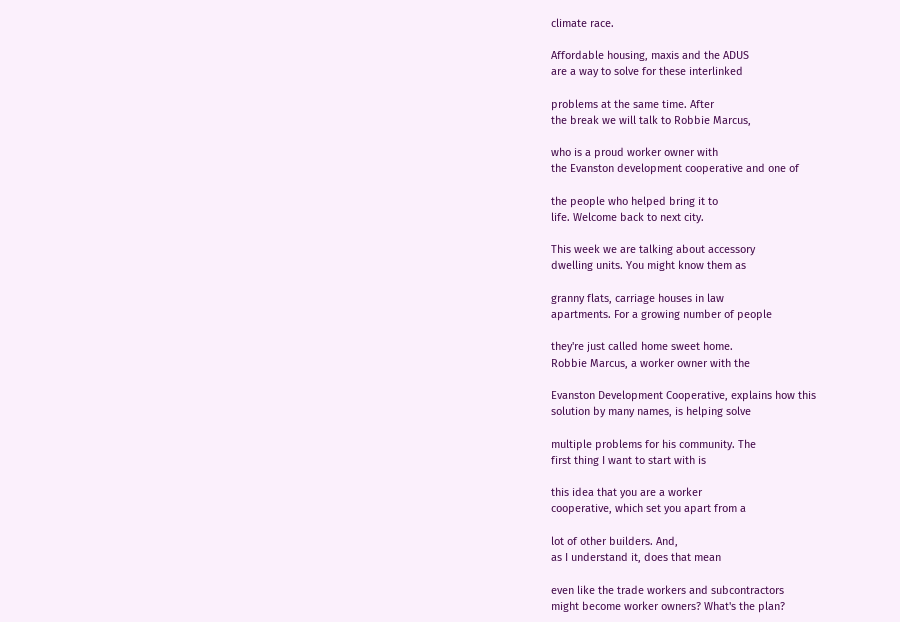climate race.

Affordable housing, maxis and the ADUS
are a way to solve for these interlinked

problems at the same time. After
the break we will talk to Robbie Marcus,

who is a proud worker owner with
the Evanston development cooperative and one of

the people who helped bring it to
life. Welcome back to next city.

This week we are talking about accessory
dwelling units. You might know them as

granny flats, carriage houses in law
apartments. For a growing number of people

they're just called home sweet home.
Robbie Marcus, a worker owner with the

Evanston Development Cooperative, explains how this
solution by many names, is helping solve

multiple problems for his community. The
first thing I want to start with is

this idea that you are a worker
cooperative, which set you apart from a

lot of other builders. And,
as I understand it, does that mean

even like the trade workers and subcontractors
might become worker owners? What's the plan?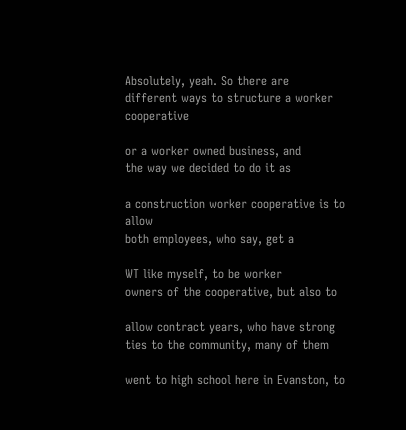Absolutely, yeah. So there are
different ways to structure a worker cooperative

or a worker owned business, and
the way we decided to do it as

a construction worker cooperative is to allow
both employees, who say, get a

WT like myself, to be worker
owners of the cooperative, but also to

allow contract years, who have strong
ties to the community, many of them

went to high school here in Evanston, to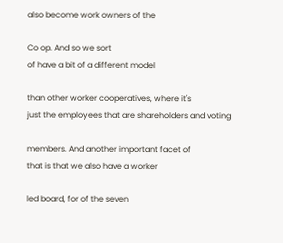also become work owners of the

Co op. And so we sort
of have a bit of a different model

than other worker cooperatives, where it's
just the employees that are shareholders and voting

members. And another important facet of
that is that we also have a worker

led board, for of the seven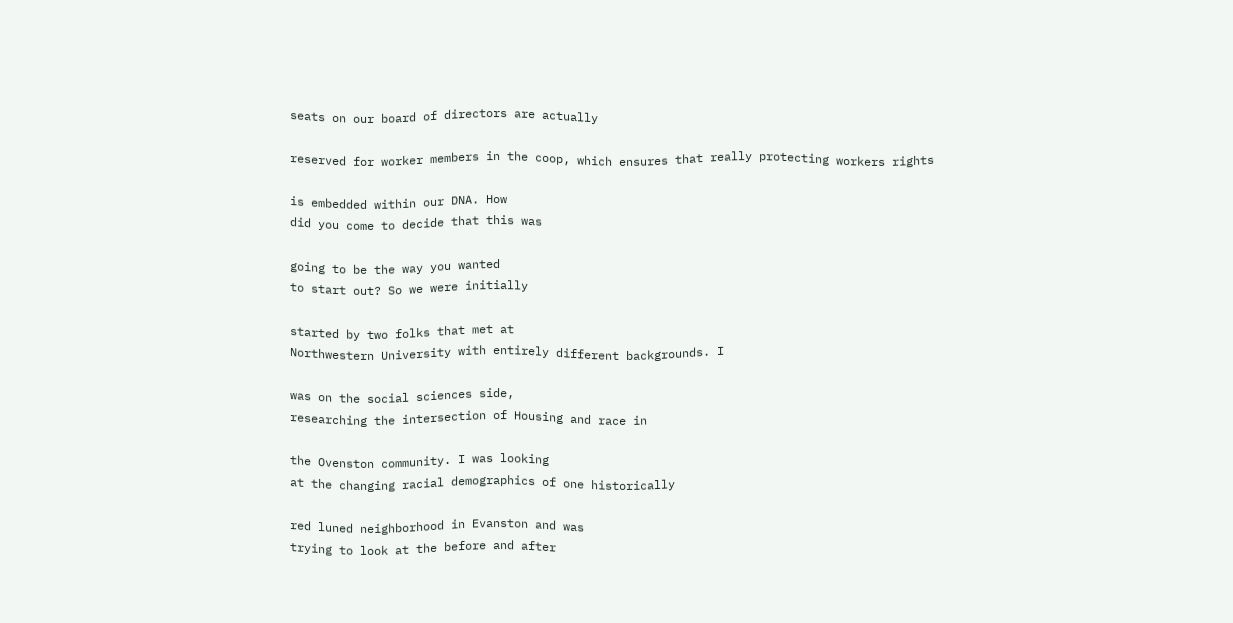seats on our board of directors are actually

reserved for worker members in the coop, which ensures that really protecting workers rights

is embedded within our DNA. How
did you come to decide that this was

going to be the way you wanted
to start out? So we were initially

started by two folks that met at
Northwestern University with entirely different backgrounds. I

was on the social sciences side,
researching the intersection of Housing and race in

the Ovenston community. I was looking
at the changing racial demographics of one historically

red luned neighborhood in Evanston and was
trying to look at the before and after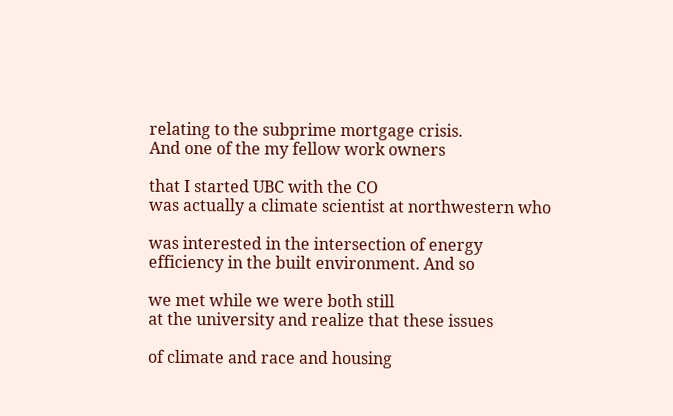relating to the subprime mortgage crisis.
And one of the my fellow work owners

that I started UBC with the CO
was actually a climate scientist at northwestern who

was interested in the intersection of energy
efficiency in the built environment. And so

we met while we were both still
at the university and realize that these issues

of climate and race and housing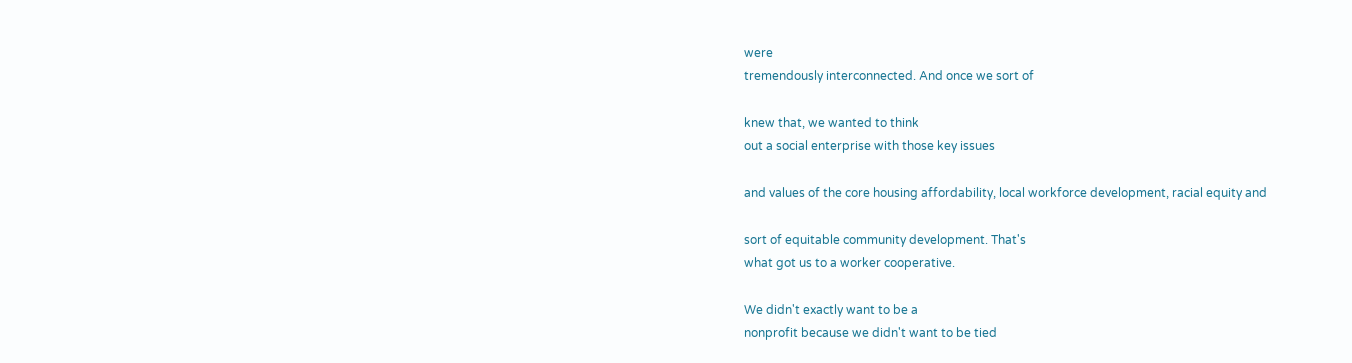were
tremendously interconnected. And once we sort of

knew that, we wanted to think
out a social enterprise with those key issues

and values of the core housing affordability, local workforce development, racial equity and

sort of equitable community development. That's
what got us to a worker cooperative.

We didn't exactly want to be a
nonprofit because we didn't want to be tied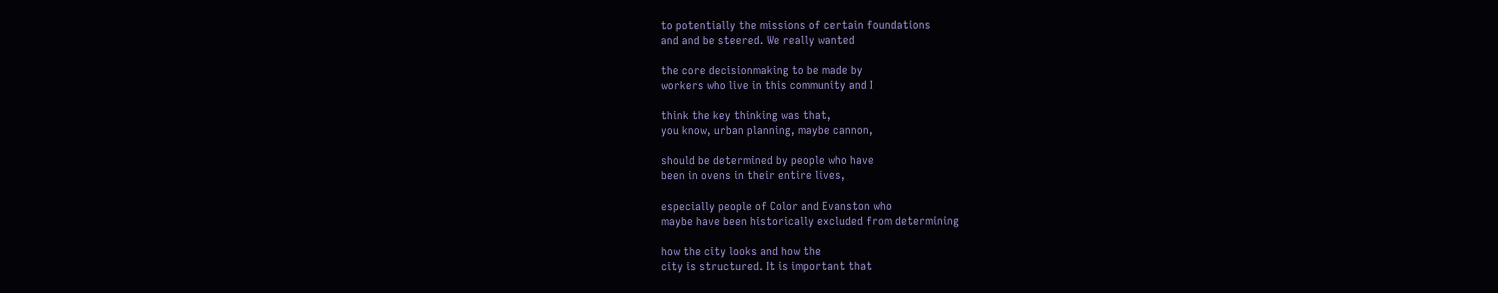to potentially the missions of certain foundations
and and be steered. We really wanted

the core decisionmaking to be made by
workers who live in this community and I

think the key thinking was that,
you know, urban planning, maybe cannon,

should be determined by people who have
been in ovens in their entire lives,

especially people of Color and Evanston who
maybe have been historically excluded from determining

how the city looks and how the
city is structured. It is important that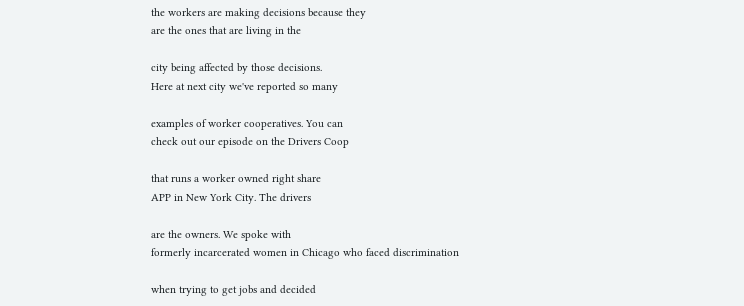the workers are making decisions because they
are the ones that are living in the

city being affected by those decisions.
Here at next city we've reported so many

examples of worker cooperatives. You can
check out our episode on the Drivers Coop

that runs a worker owned right share
APP in New York City. The drivers

are the owners. We spoke with
formerly incarcerated women in Chicago who faced discrimination

when trying to get jobs and decided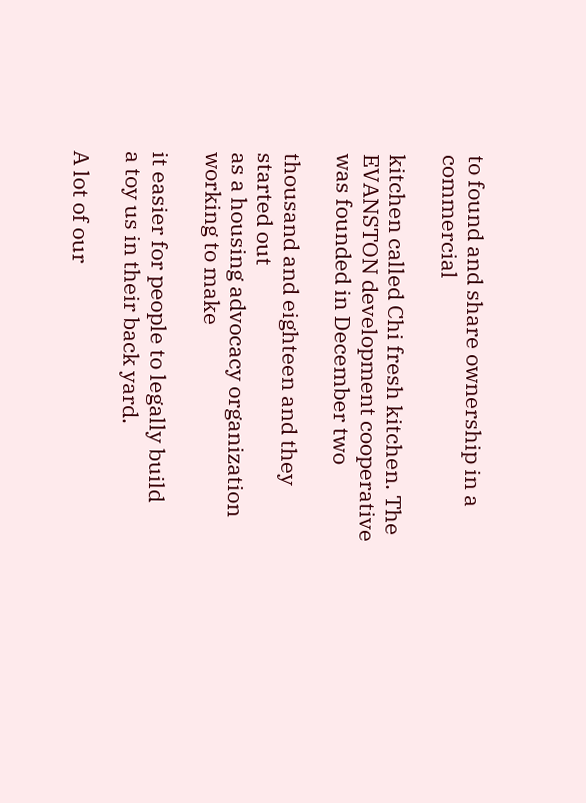to found and share ownership in a commercial

kitchen called Chi fresh kitchen. The
EVANSTON development cooperative was founded in December two

thousand and eighteen and they started out
as a housing advocacy organization working to make

it easier for people to legally build
a toy us in their back yard.

A lot of our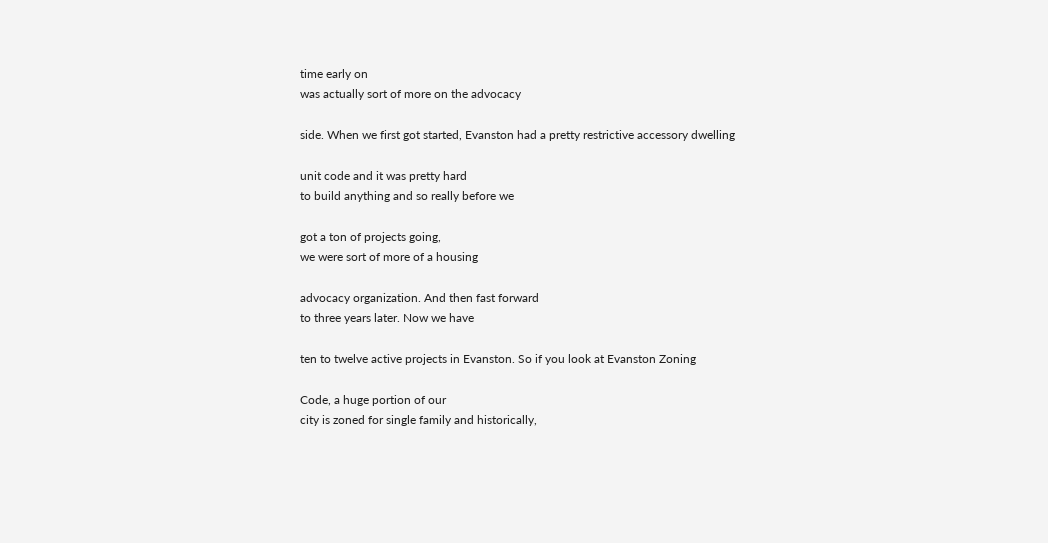time early on
was actually sort of more on the advocacy

side. When we first got started, Evanston had a pretty restrictive accessory dwelling

unit code and it was pretty hard
to build anything and so really before we

got a ton of projects going,
we were sort of more of a housing

advocacy organization. And then fast forward
to three years later. Now we have

ten to twelve active projects in Evanston. So if you look at Evanston Zoning

Code, a huge portion of our
city is zoned for single family and historically,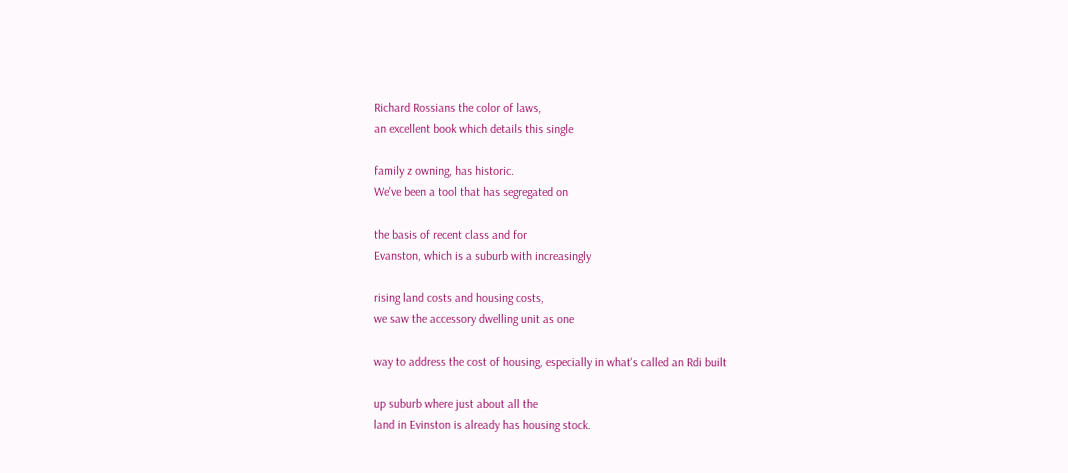Richard Rossians the color of laws,
an excellent book which details this single

family z owning, has historic.
We've been a tool that has segregated on

the basis of recent class and for
Evanston, which is a suburb with increasingly

rising land costs and housing costs,
we saw the accessory dwelling unit as one

way to address the cost of housing, especially in what's called an Rdi built

up suburb where just about all the
land in Evinston is already has housing stock.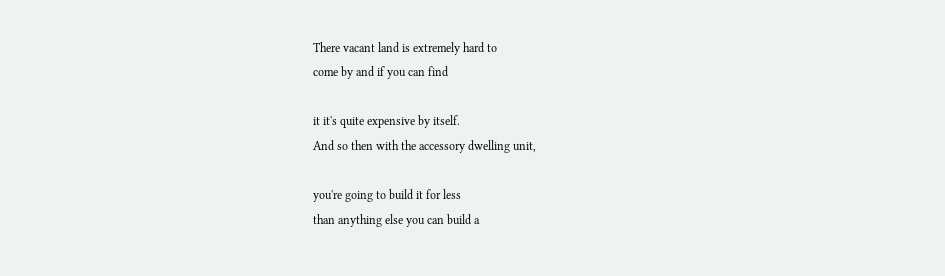There vacant land is extremely hard to
come by and if you can find

it it's quite expensive by itself.
And so then with the accessory dwelling unit,

you're going to build it for less
than anything else you can build a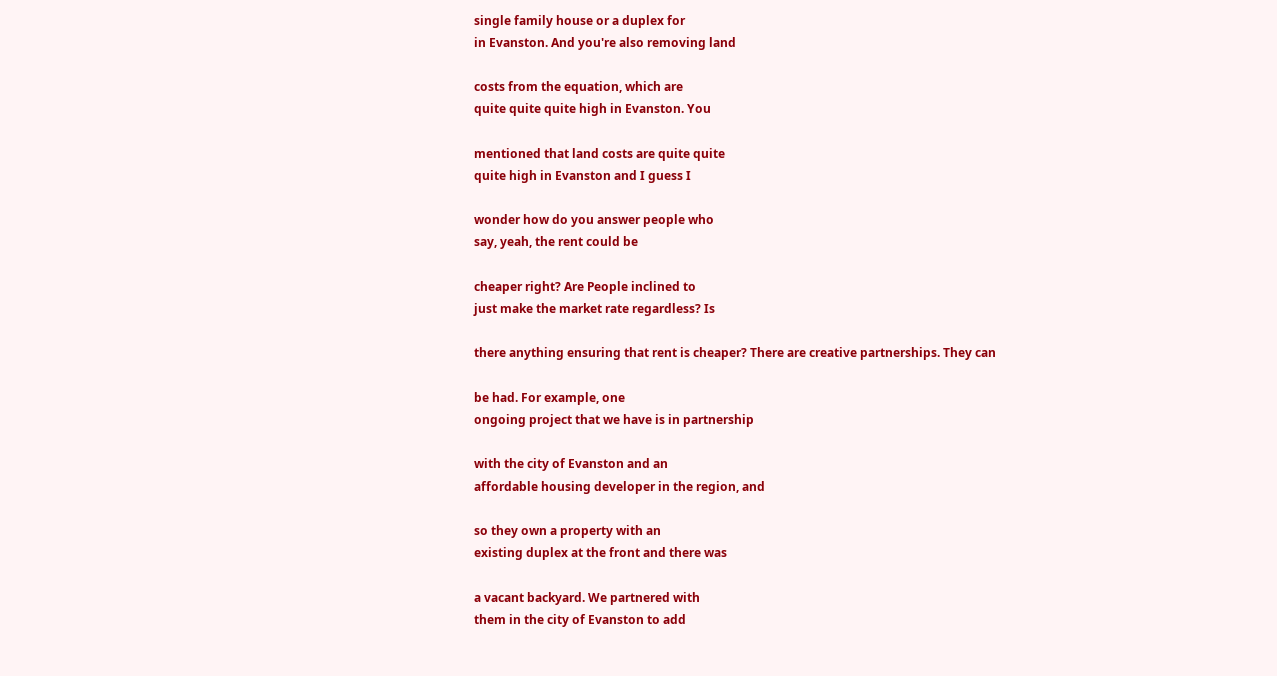single family house or a duplex for
in Evanston. And you're also removing land

costs from the equation, which are
quite quite quite high in Evanston. You

mentioned that land costs are quite quite
quite high in Evanston and I guess I

wonder how do you answer people who
say, yeah, the rent could be

cheaper right? Are People inclined to
just make the market rate regardless? Is

there anything ensuring that rent is cheaper? There are creative partnerships. They can

be had. For example, one
ongoing project that we have is in partnership

with the city of Evanston and an
affordable housing developer in the region, and

so they own a property with an
existing duplex at the front and there was

a vacant backyard. We partnered with
them in the city of Evanston to add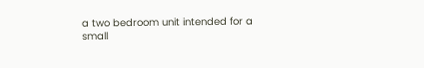a two bedroom unit intended for a
small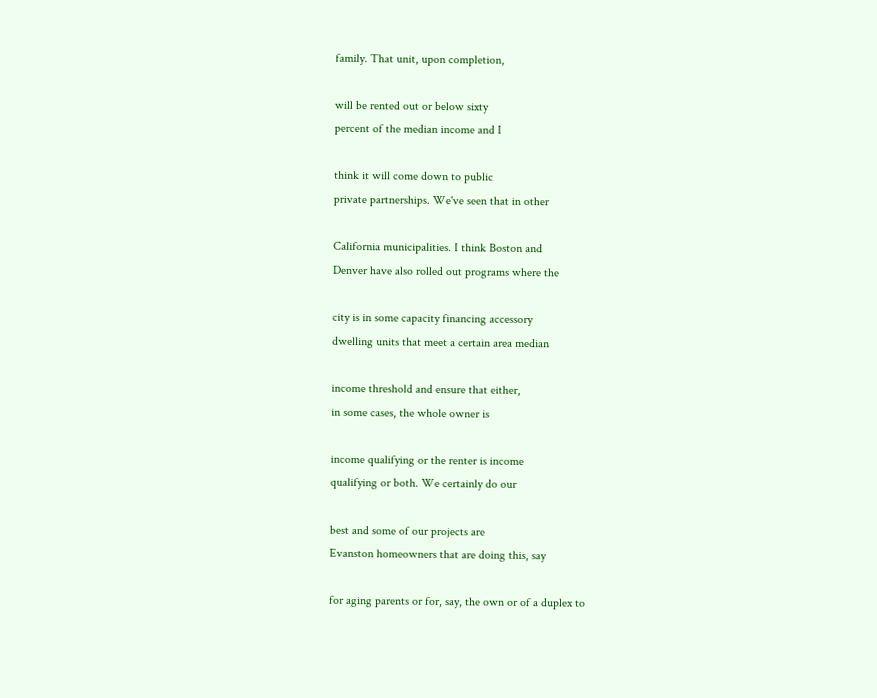family. That unit, upon completion,

will be rented out or below sixty
percent of the median income and I

think it will come down to public
private partnerships. We've seen that in other

California municipalities. I think Boston and
Denver have also rolled out programs where the

city is in some capacity financing accessory
dwelling units that meet a certain area median

income threshold and ensure that either,
in some cases, the whole owner is

income qualifying or the renter is income
qualifying or both. We certainly do our

best and some of our projects are
Evanston homeowners that are doing this, say

for aging parents or for, say, the own or of a duplex to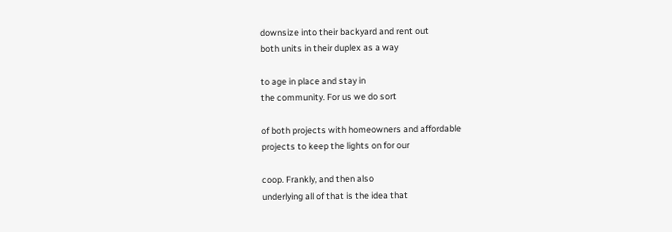downsize into their backyard and rent out
both units in their duplex as a way

to age in place and stay in
the community. For us we do sort

of both projects with homeowners and affordable
projects to keep the lights on for our

coop. Frankly, and then also
underlying all of that is the idea that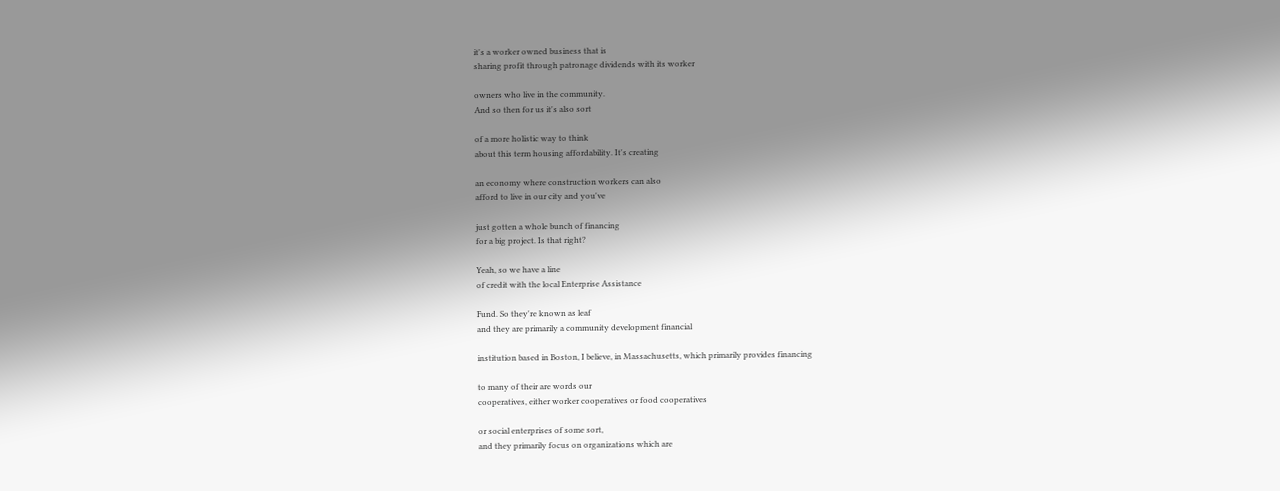it's a worker owned business that is
sharing profit through patronage dividends with its worker

owners who live in the community.
And so then for us it's also sort

of a more holistic way to think
about this term housing affordability. It's creating

an economy where construction workers can also
afford to live in our city and you've

just gotten a whole bunch of financing
for a big project. Is that right?

Yeah, so we have a line
of credit with the local Enterprise Assistance

Fund. So they're known as leaf
and they are primarily a community development financial

institution based in Boston, I believe, in Massachusetts, which primarily provides financing

to many of their are words our
cooperatives, either worker cooperatives or food cooperatives

or social enterprises of some sort,
and they primarily focus on organizations which are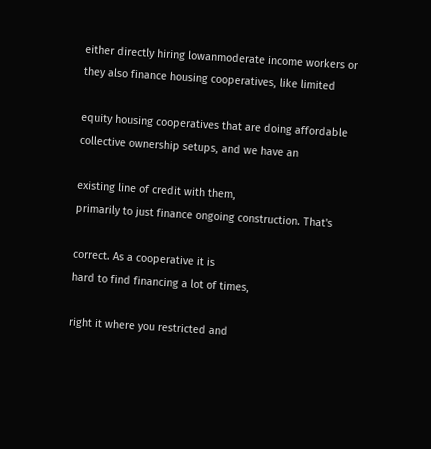either directly hiring lowanmoderate income workers or
they also finance housing cooperatives, like limited

equity housing cooperatives that are doing affordable
collective ownership setups, and we have an

existing line of credit with them,
primarily to just finance ongoing construction. That's

correct. As a cooperative it is
hard to find financing a lot of times,

right it where you restricted and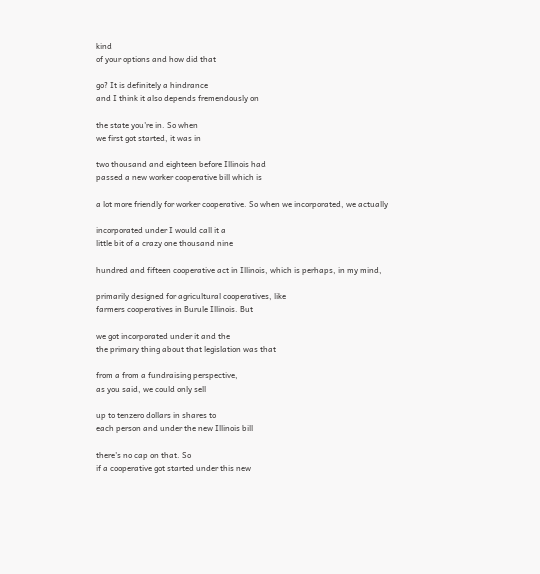kind
of your options and how did that

go? It is definitely a hindrance
and I think it also depends fremendously on

the state you're in. So when
we first got started, it was in

two thousand and eighteen before Illinois had
passed a new worker cooperative bill which is

a lot more friendly for worker cooperative. So when we incorporated, we actually

incorporated under I would call it a
little bit of a crazy one thousand nine

hundred and fifteen cooperative act in Illinois, which is perhaps, in my mind,

primarily designed for agricultural cooperatives, like
farmers cooperatives in Burule Illinois. But

we got incorporated under it and the
the primary thing about that legislation was that

from a from a fundraising perspective,
as you said, we could only sell

up to tenzero dollars in shares to
each person and under the new Illinois bill

there's no cap on that. So
if a cooperative got started under this new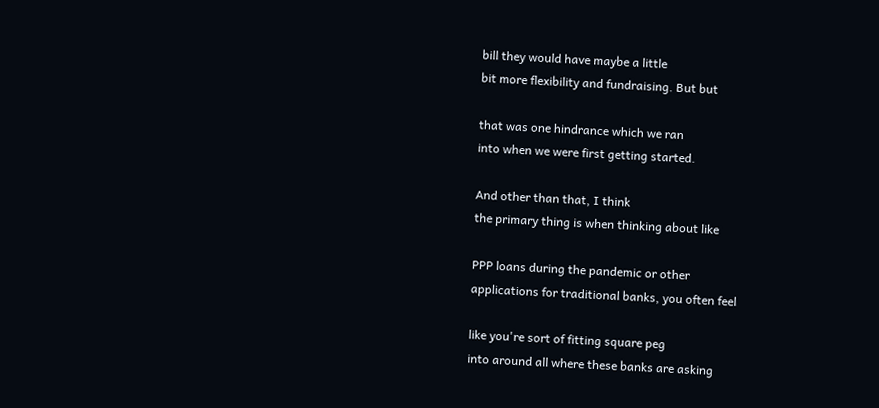bill they would have maybe a little
bit more flexibility and fundraising. But but

that was one hindrance which we ran
into when we were first getting started.

And other than that, I think
the primary thing is when thinking about like

PPP loans during the pandemic or other
applications for traditional banks, you often feel

like you're sort of fitting square peg
into around all where these banks are asking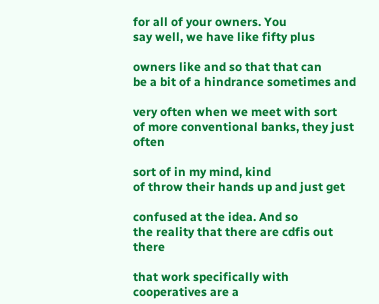for all of your owners. You
say well, we have like fifty plus

owners like and so that that can
be a bit of a hindrance sometimes and

very often when we meet with sort
of more conventional banks, they just often

sort of in my mind, kind
of throw their hands up and just get

confused at the idea. And so
the reality that there are cdfis out there

that work specifically with cooperatives are a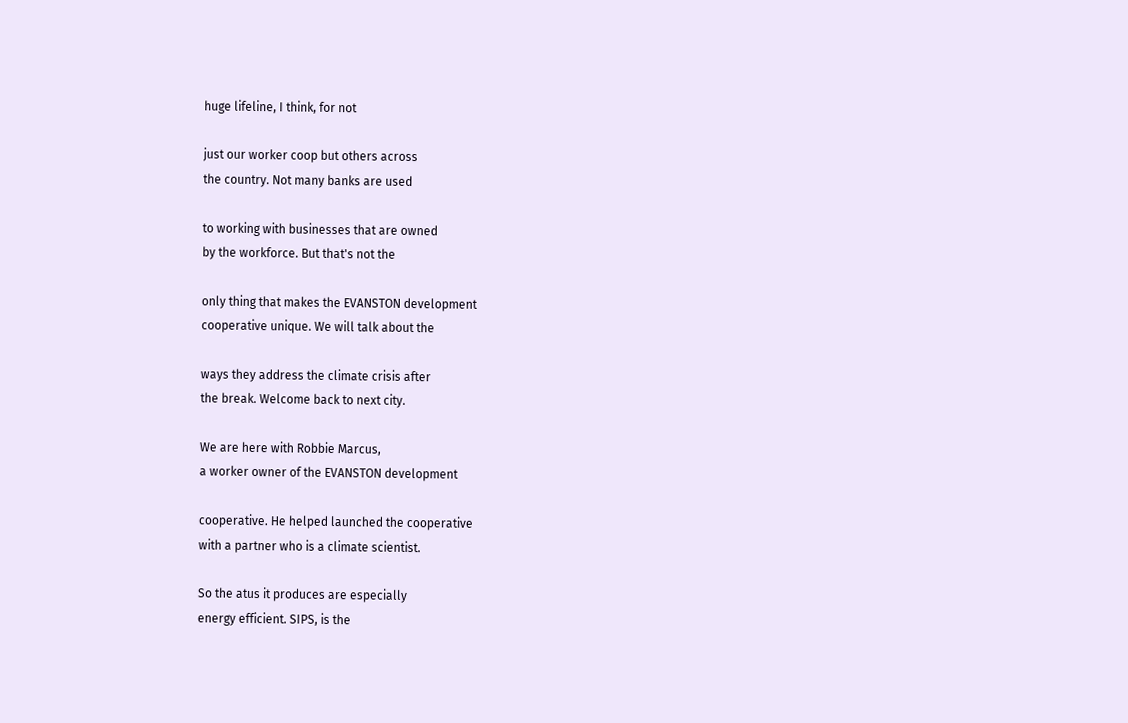huge lifeline, I think, for not

just our worker coop but others across
the country. Not many banks are used

to working with businesses that are owned
by the workforce. But that's not the

only thing that makes the EVANSTON development
cooperative unique. We will talk about the

ways they address the climate crisis after
the break. Welcome back to next city.

We are here with Robbie Marcus,
a worker owner of the EVANSTON development

cooperative. He helped launched the cooperative
with a partner who is a climate scientist.

So the atus it produces are especially
energy efficient. SIPS, is the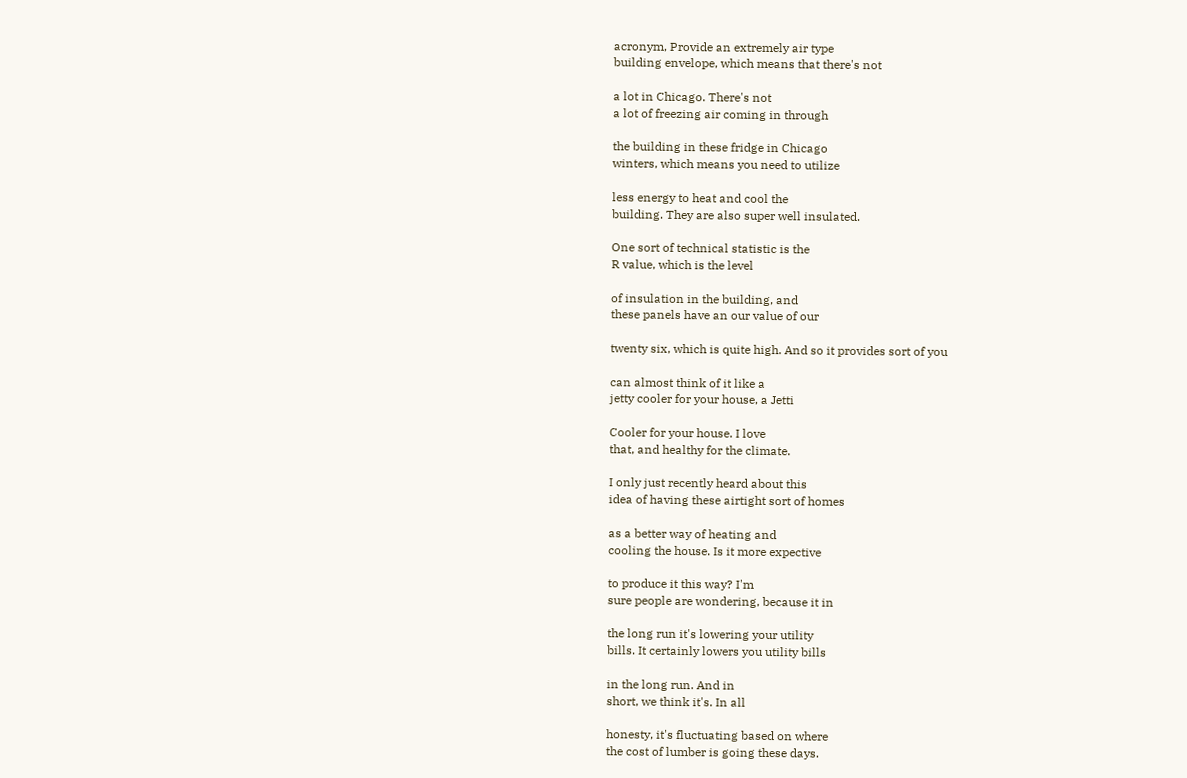acronym, Provide an extremely air type
building envelope, which means that there's not

a lot in Chicago. There's not
a lot of freezing air coming in through

the building in these fridge in Chicago
winters, which means you need to utilize

less energy to heat and cool the
building. They are also super well insulated.

One sort of technical statistic is the
R value, which is the level

of insulation in the building, and
these panels have an our value of our

twenty six, which is quite high. And so it provides sort of you

can almost think of it like a
jetty cooler for your house, a Jetti

Cooler for your house. I love
that, and healthy for the climate.

I only just recently heard about this
idea of having these airtight sort of homes

as a better way of heating and
cooling the house. Is it more expective

to produce it this way? I'm
sure people are wondering, because it in

the long run it's lowering your utility
bills. It certainly lowers you utility bills

in the long run. And in
short, we think it's. In all

honesty, it's fluctuating based on where
the cost of lumber is going these days.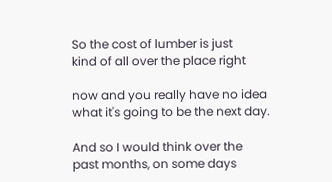So the cost of lumber is just
kind of all over the place right

now and you really have no idea
what it's going to be the next day.

And so I would think over the
past months, on some days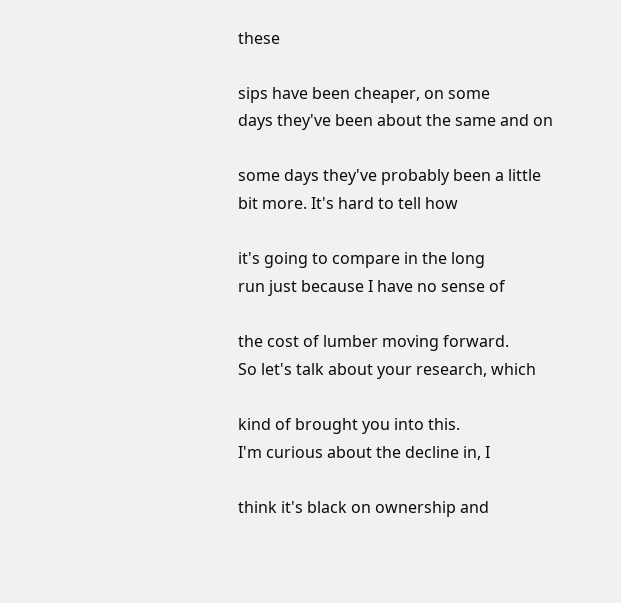these

sips have been cheaper, on some
days they've been about the same and on

some days they've probably been a little
bit more. It's hard to tell how

it's going to compare in the long
run just because I have no sense of

the cost of lumber moving forward.
So let's talk about your research, which

kind of brought you into this.
I'm curious about the decline in, I

think it's black on ownership and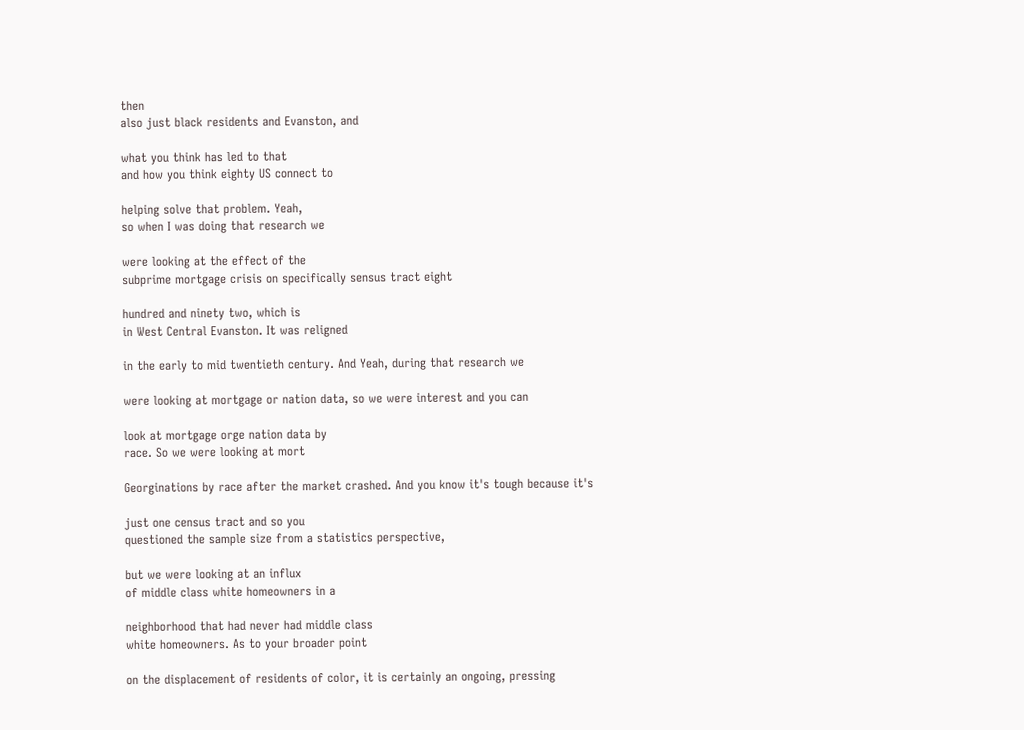then
also just black residents and Evanston, and

what you think has led to that
and how you think eighty US connect to

helping solve that problem. Yeah,
so when I was doing that research we

were looking at the effect of the
subprime mortgage crisis on specifically sensus tract eight

hundred and ninety two, which is
in West Central Evanston. It was religned

in the early to mid twentieth century. And Yeah, during that research we

were looking at mortgage or nation data, so we were interest and you can

look at mortgage orge nation data by
race. So we were looking at mort

Georginations by race after the market crashed. And you know it's tough because it's

just one census tract and so you
questioned the sample size from a statistics perspective,

but we were looking at an influx
of middle class white homeowners in a

neighborhood that had never had middle class
white homeowners. As to your broader point

on the displacement of residents of color, it is certainly an ongoing, pressing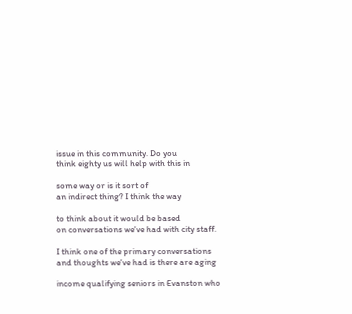issue in this community. Do you
think eighty us will help with this in

some way or is it sort of
an indirect thing? I think the way

to think about it would be based
on conversations we've had with city staff.

I think one of the primary conversations
and thoughts we've had is there are aging

income qualifying seniors in Evanston who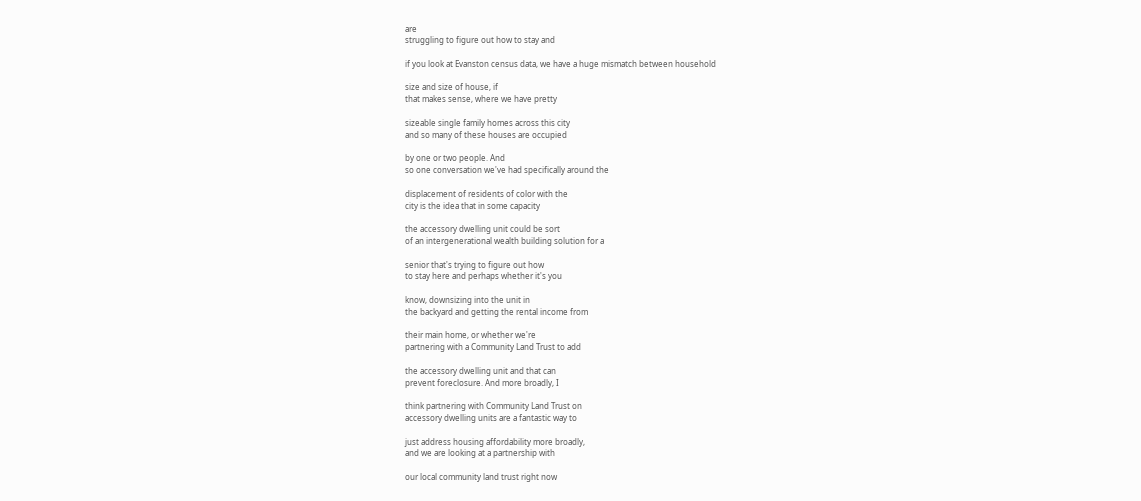are
struggling to figure out how to stay and

if you look at Evanston census data, we have a huge mismatch between household

size and size of house, if
that makes sense, where we have pretty

sizeable single family homes across this city
and so many of these houses are occupied

by one or two people. And
so one conversation we've had specifically around the

displacement of residents of color with the
city is the idea that in some capacity

the accessory dwelling unit could be sort
of an intergenerational wealth building solution for a

senior that's trying to figure out how
to stay here and perhaps whether it's you

know, downsizing into the unit in
the backyard and getting the rental income from

their main home, or whether we're
partnering with a Community Land Trust to add

the accessory dwelling unit and that can
prevent foreclosure. And more broadly, I

think partnering with Community Land Trust on
accessory dwelling units are a fantastic way to

just address housing affordability more broadly,
and we are looking at a partnership with

our local community land trust right now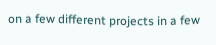on a few different projects in a few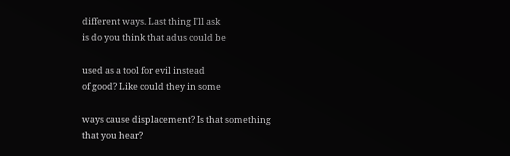different ways. Last thing I'll ask
is do you think that adus could be

used as a tool for evil instead
of good? Like could they in some

ways cause displacement? Is that something
that you hear?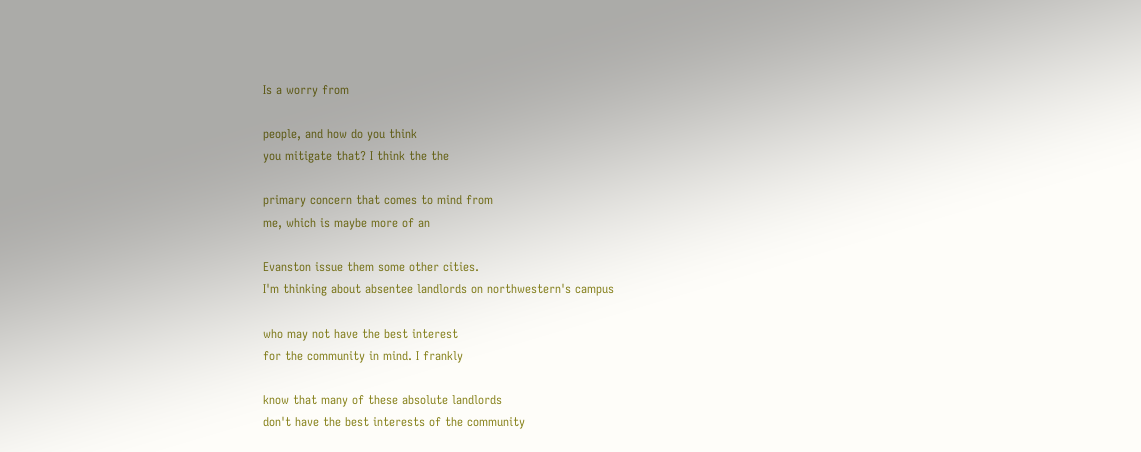Is a worry from

people, and how do you think
you mitigate that? I think the the

primary concern that comes to mind from
me, which is maybe more of an

Evanston issue them some other cities.
I'm thinking about absentee landlords on northwestern's campus

who may not have the best interest
for the community in mind. I frankly

know that many of these absolute landlords
don't have the best interests of the community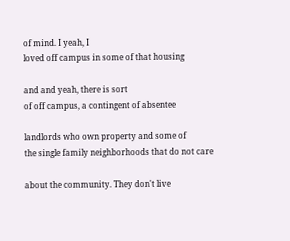of mind. I yeah, I
loved off campus in some of that housing

and and yeah, there is sort
of off campus, a contingent of absentee

landlords who own property and some of
the single family neighborhoods that do not care

about the community. They don't live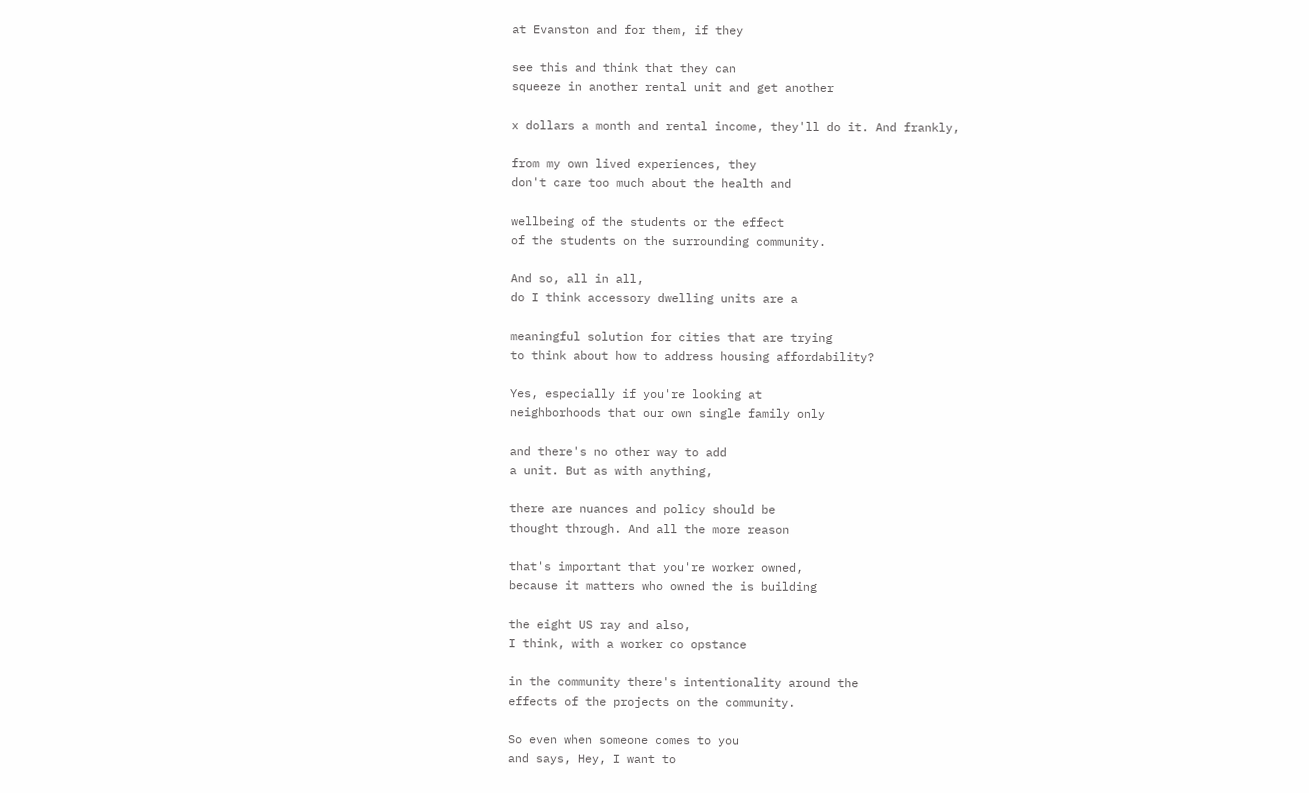at Evanston and for them, if they

see this and think that they can
squeeze in another rental unit and get another

x dollars a month and rental income, they'll do it. And frankly,

from my own lived experiences, they
don't care too much about the health and

wellbeing of the students or the effect
of the students on the surrounding community.

And so, all in all,
do I think accessory dwelling units are a

meaningful solution for cities that are trying
to think about how to address housing affordability?

Yes, especially if you're looking at
neighborhoods that our own single family only

and there's no other way to add
a unit. But as with anything,

there are nuances and policy should be
thought through. And all the more reason

that's important that you're worker owned,
because it matters who owned the is building

the eight US ray and also,
I think, with a worker co opstance

in the community there's intentionality around the
effects of the projects on the community.

So even when someone comes to you
and says, Hey, I want to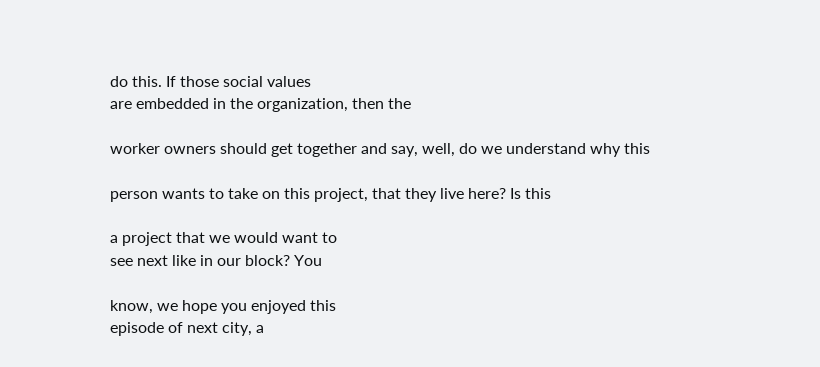do this. If those social values
are embedded in the organization, then the

worker owners should get together and say, well, do we understand why this

person wants to take on this project, that they live here? Is this

a project that we would want to
see next like in our block? You

know, we hope you enjoyed this
episode of next city, a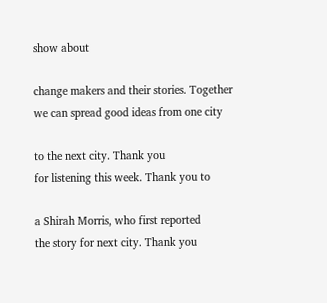show about

change makers and their stories. Together
we can spread good ideas from one city

to the next city. Thank you
for listening this week. Thank you to

a Shirah Morris, who first reported
the story for next city. Thank you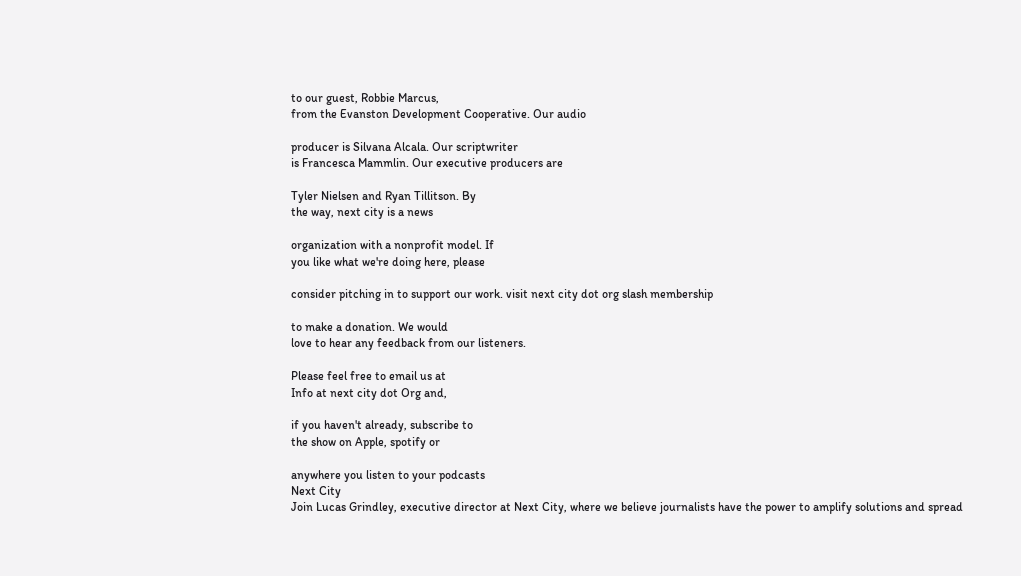to our guest, Robbie Marcus,
from the Evanston Development Cooperative. Our audio

producer is Silvana Alcala. Our scriptwriter
is Francesca Mammlin. Our executive producers are

Tyler Nielsen and Ryan Tillitson. By
the way, next city is a news

organization with a nonprofit model. If
you like what we're doing here, please

consider pitching in to support our work. visit next city dot org slash membership

to make a donation. We would
love to hear any feedback from our listeners.

Please feel free to email us at
Info at next city dot Org and,

if you haven't already, subscribe to
the show on Apple, spotify or

anywhere you listen to your podcasts
Next City
Join Lucas Grindley, executive director at Next City, where we believe journalists have the power to amplify solutions and spread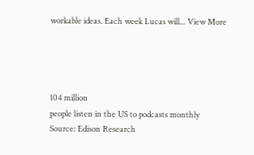workable ideas. Each week Lucas will... View More




104 million
people listen in the US to podcasts monthly
Source: Edison Research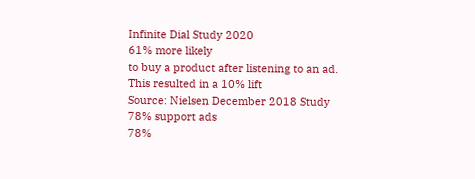Infinite Dial Study 2020
61% more likely
to buy a product after listening to an ad.
This resulted in a 10% lift
Source: Nielsen December 2018 Study
78% support ads
78%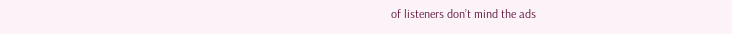of listeners don’t mind the ads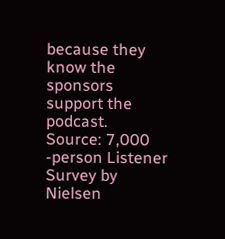because they know the sponsors support the podcast.
Source: 7,000 -person Listener Survey by Nielsen